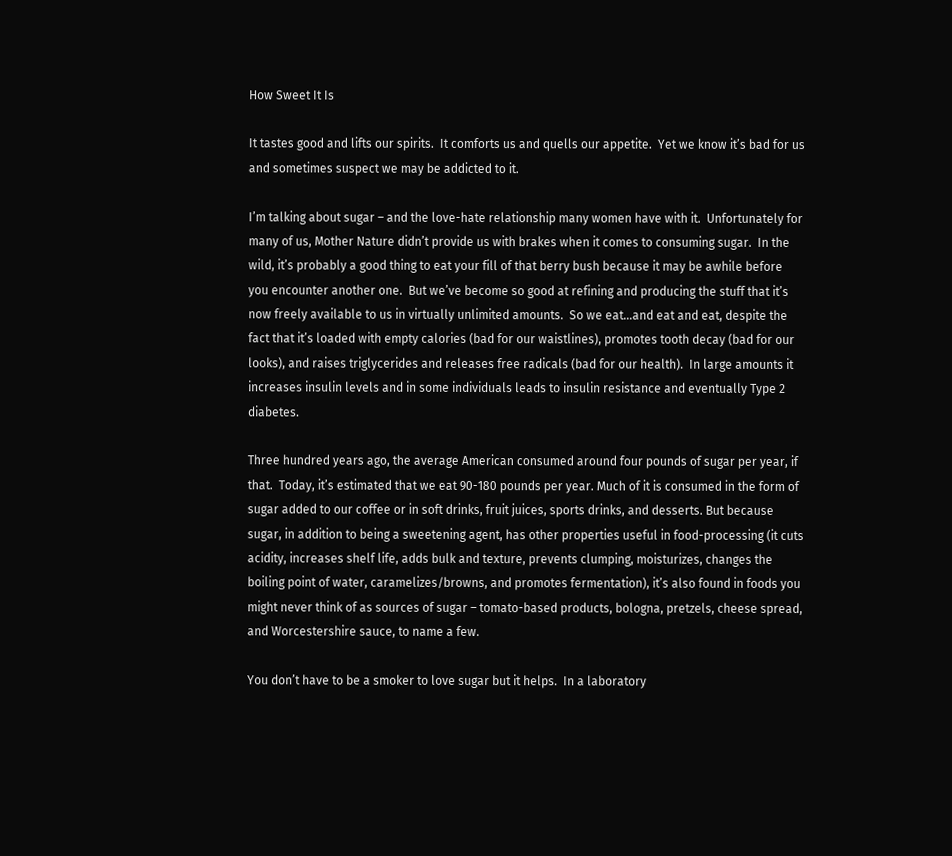How Sweet It Is

It tastes good and lifts our spirits.  It comforts us and quells our appetite.  Yet we know it’s bad for us and sometimes suspect we may be addicted to it.

I’m talking about sugar – and the love-hate relationship many women have with it.  Unfortunately for many of us, Mother Nature didn’t provide us with brakes when it comes to consuming sugar.  In the wild, it’s probably a good thing to eat your fill of that berry bush because it may be awhile before you encounter another one.  But we’ve become so good at refining and producing the stuff that it’s now freely available to us in virtually unlimited amounts.  So we eat…and eat and eat, despite the fact that it’s loaded with empty calories (bad for our waistlines), promotes tooth decay (bad for our looks), and raises triglycerides and releases free radicals (bad for our health).  In large amounts it increases insulin levels and in some individuals leads to insulin resistance and eventually Type 2 diabetes.

Three hundred years ago, the average American consumed around four pounds of sugar per year, if that.  Today, it’s estimated that we eat 90-180 pounds per year. Much of it is consumed in the form of sugar added to our coffee or in soft drinks, fruit juices, sports drinks, and desserts. But because sugar, in addition to being a sweetening agent, has other properties useful in food-processing (it cuts acidity, increases shelf life, adds bulk and texture, prevents clumping, moisturizes, changes the boiling point of water, caramelizes/browns, and promotes fermentation), it’s also found in foods you might never think of as sources of sugar – tomato-based products, bologna, pretzels, cheese spread, and Worcestershire sauce, to name a few.

You don’t have to be a smoker to love sugar but it helps.  In a laboratory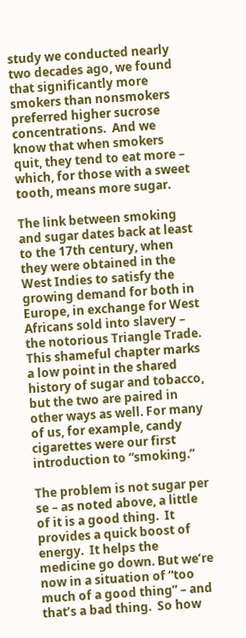study we conducted nearly two decades ago, we found that significantly more smokers than nonsmokers preferred higher sucrose concentrations.  And we know that when smokers quit, they tend to eat more – which, for those with a sweet tooth, means more sugar.

The link between smoking and sugar dates back at least to the 17th century, when they were obtained in the West Indies to satisfy the growing demand for both in Europe, in exchange for West Africans sold into slavery – the notorious Triangle Trade. This shameful chapter marks a low point in the shared history of sugar and tobacco, but the two are paired in other ways as well. For many of us, for example, candy cigarettes were our first introduction to “smoking.”

The problem is not sugar per se – as noted above, a little of it is a good thing.  It provides a quick boost of energy.  It helps the medicine go down. But we’re now in a situation of “too much of a good thing” – and that’s a bad thing.  So how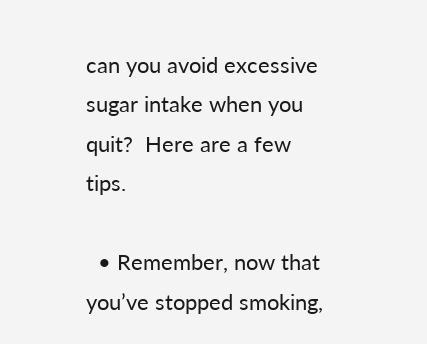can you avoid excessive sugar intake when you quit?  Here are a few tips.

  • Remember, now that you’ve stopped smoking,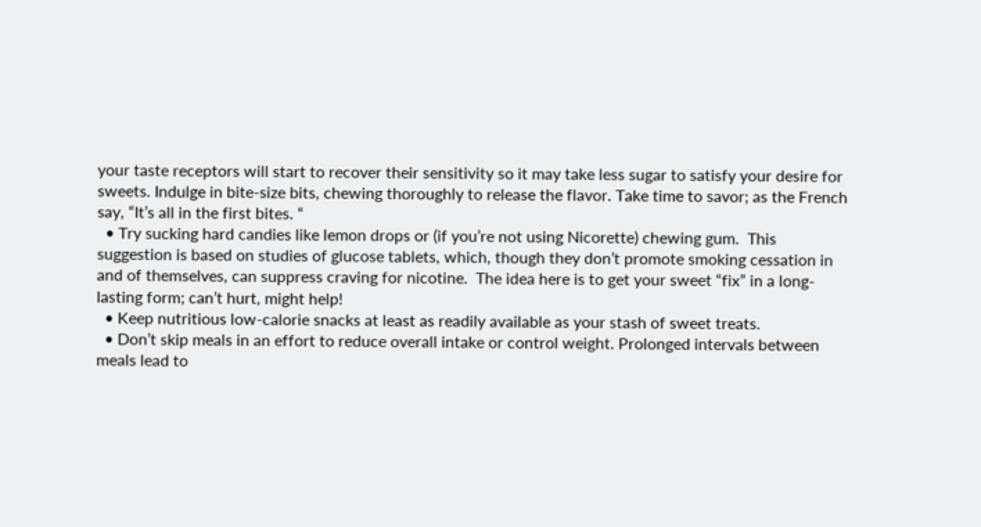your taste receptors will start to recover their sensitivity so it may take less sugar to satisfy your desire for sweets. Indulge in bite-size bits, chewing thoroughly to release the flavor. Take time to savor; as the French say, “It’s all in the first bites. “
  • Try sucking hard candies like lemon drops or (if you’re not using Nicorette) chewing gum.  This suggestion is based on studies of glucose tablets, which, though they don’t promote smoking cessation in and of themselves, can suppress craving for nicotine.  The idea here is to get your sweet “fix” in a long-lasting form; can’t hurt, might help!
  • Keep nutritious low-calorie snacks at least as readily available as your stash of sweet treats.
  • Don’t skip meals in an effort to reduce overall intake or control weight. Prolonged intervals between meals lead to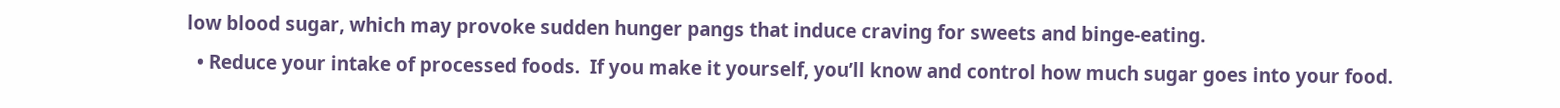low blood sugar, which may provoke sudden hunger pangs that induce craving for sweets and binge-eating.
  • Reduce your intake of processed foods.  If you make it yourself, you’ll know and control how much sugar goes into your food.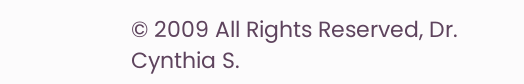© 2009 All Rights Reserved, Dr. Cynthia S.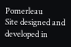Pomerleau
Site designed and developed in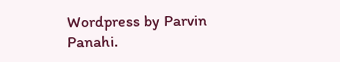Wordpress by Parvin Panahi.